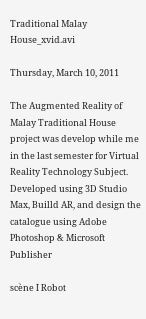Traditional Malay House_xvid.avi

Thursday, March 10, 2011

The Augmented Reality of Malay Traditional House project was develop while me in the last semester for Virtual Reality Technology Subject. Developed using 3D Studio Max, Builld AR, and design the catalogue using Adobe Photoshop & Microsoft Publisher

scène I Robot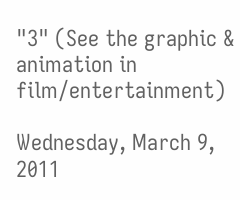"3" (See the graphic & animation in film/entertainment)

Wednesday, March 9, 2011